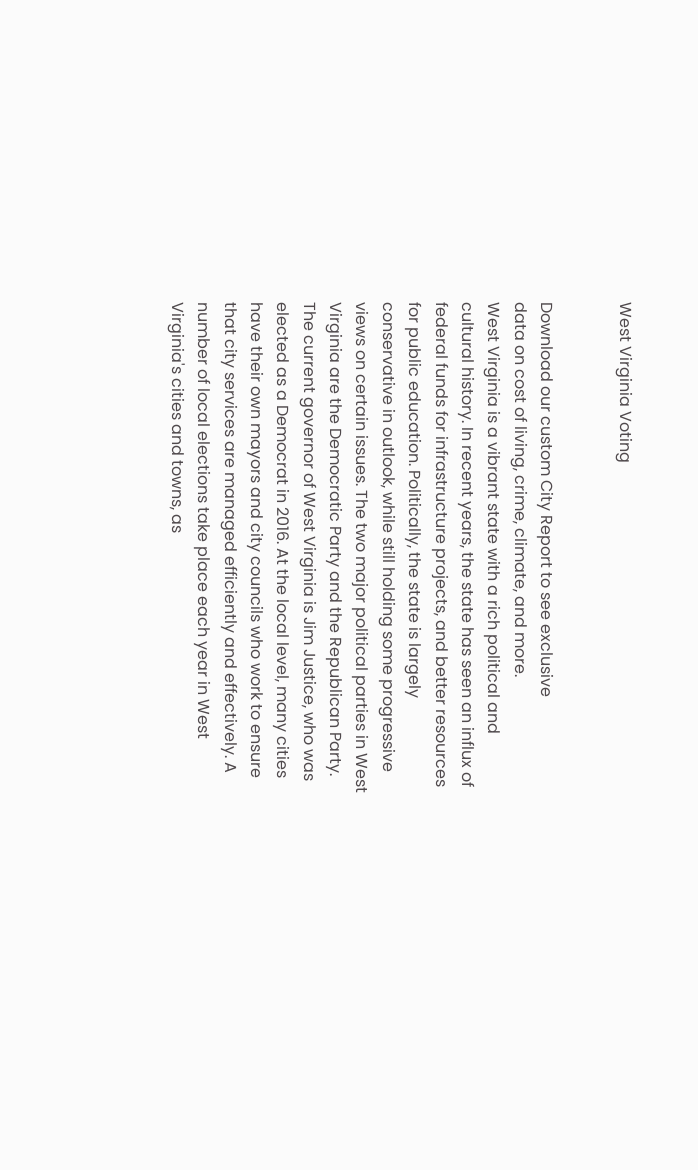West Virginia Voting


Download our custom City Report to see exclusive
data on cost of living, crime, climate, and more.
West Virginia is a vibrant state with a rich political and cultural history. In recent years, the state has seen an influx of federal funds for infrastructure projects, and better resources for public education. Politically, the state is largely conservative in outlook, while still holding some progressive views on certain issues. The two major political parties in West Virginia are the Democratic Party and the Republican Party. The current governor of West Virginia is Jim Justice, who was elected as a Democrat in 2016. At the local level, many cities have their own mayors and city councils who work to ensure that city services are managed efficiently and effectively. A number of local elections take place each year in West Virginia's cities and towns, as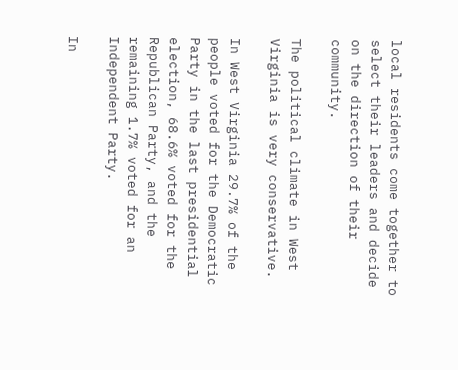local residents come together to select their leaders and decide on the direction of their community.

The political climate in West Virginia is very conservative.

In West Virginia 29.7% of the people voted for the Democratic Party in the last presidential election, 68.6% voted for the Republican Party, and the remaining 1.7% voted for an Independent Party.

In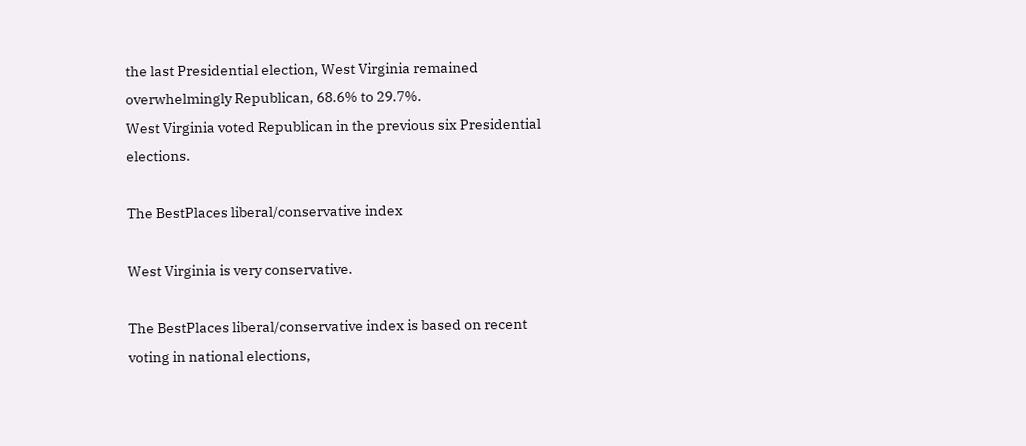the last Presidential election, West Virginia remained overwhelmingly Republican, 68.6% to 29.7%.
West Virginia voted Republican in the previous six Presidential elections.

The BestPlaces liberal/conservative index

West Virginia is very conservative.

The BestPlaces liberal/conservative index is based on recent voting in national elections,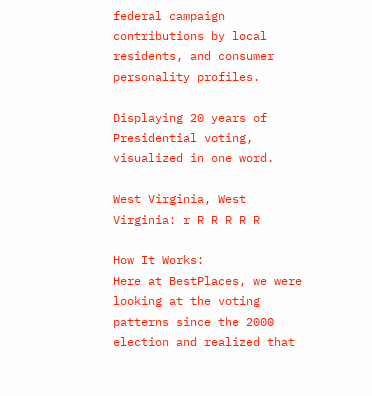federal campaign contributions by local residents, and consumer personality profiles.

Displaying 20 years of Presidential voting, visualized in one word.

West Virginia, West Virginia: r R R R R R

How It Works:
Here at BestPlaces, we were looking at the voting patterns since the 2000 election and realized that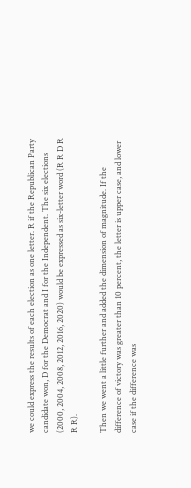we could express the results of each election as one letter. R if the Republican Party candidate won, D for the Democrat and I for the Independent. The six elections (2000, 2004, 2008, 2012, 2016, 2020) would be expressed as six-letter word (R R D R R R).

Then we went a little further and added the dimension of magnitude. If the difference of victory was greater than 10 percent, the letter is upper case, and lower case if the difference was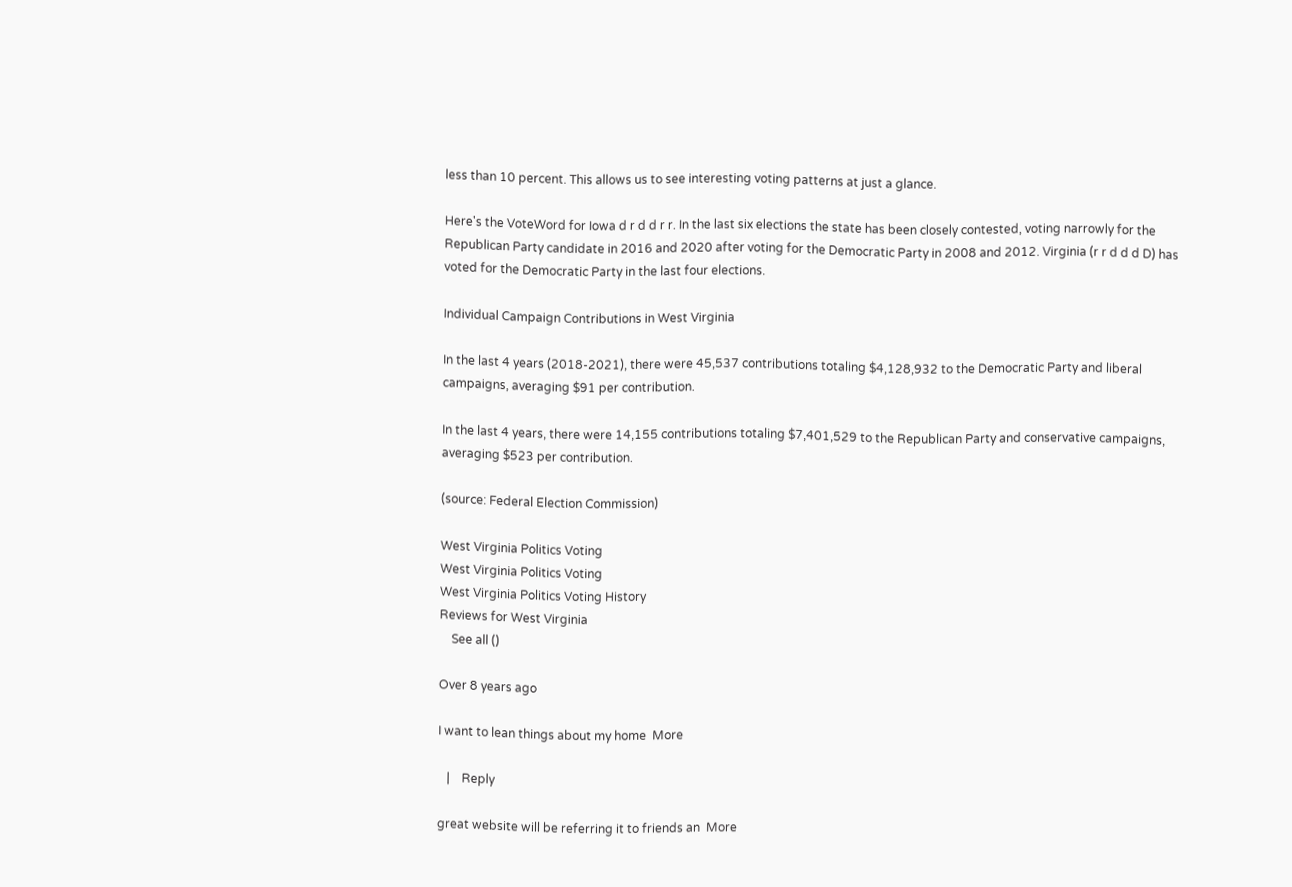less than 10 percent. This allows us to see interesting voting patterns at just a glance.

Here's the VoteWord for Iowa d r d d r r. In the last six elections the state has been closely contested, voting narrowly for the Republican Party candidate in 2016 and 2020 after voting for the Democratic Party in 2008 and 2012. Virginia (r r d d d D) has voted for the Democratic Party in the last four elections.

Individual Campaign Contributions in West Virginia

In the last 4 years (2018-2021), there were 45,537 contributions totaling $4,128,932 to the Democratic Party and liberal campaigns, averaging $91 per contribution.

In the last 4 years, there were 14,155 contributions totaling $7,401,529 to the Republican Party and conservative campaigns, averaging $523 per contribution.

(source: Federal Election Commission)

West Virginia Politics Voting
West Virginia Politics Voting
West Virginia Politics Voting History
Reviews for West Virginia
    See all ()

Over 8 years ago

I want to lean things about my home  More

   |    Reply

great website will be referring it to friends an  More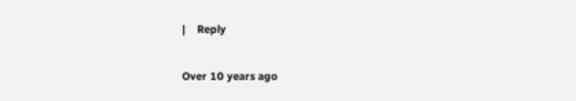|    Reply

Over 10 years ago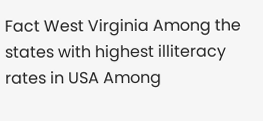Fact West Virginia Among the states with highest illiteracy rates in USA Among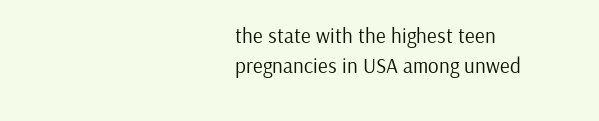the state with the highest teen pregnancies in USA among unwed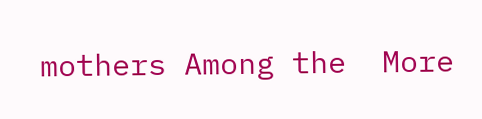mothers Among the  More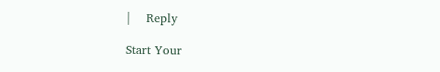|    Reply

Start Your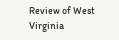Review of West Virginia